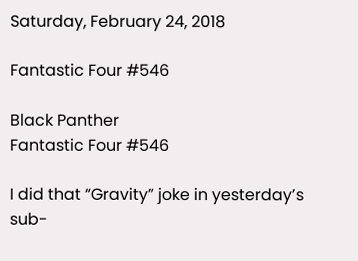Saturday, February 24, 2018

Fantastic Four #546

Black Panther
Fantastic Four #546

I did that “Gravity” joke in yesterday’s sub-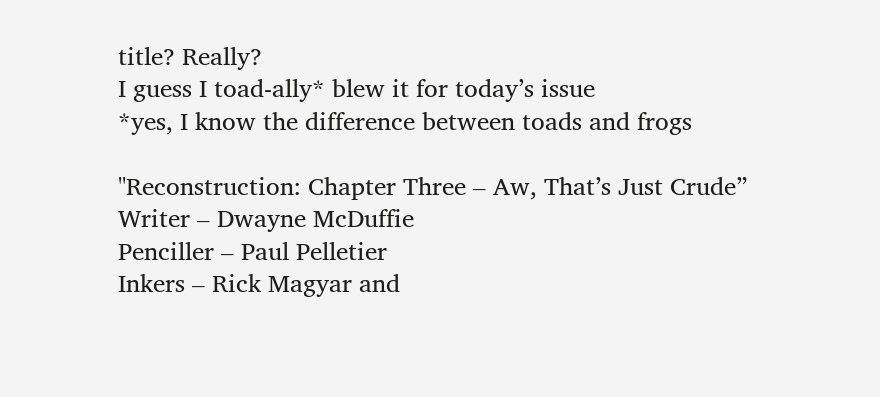title? Really?
I guess I toad-ally* blew it for today’s issue
*yes, I know the difference between toads and frogs

"Reconstruction: Chapter Three – Aw, That’s Just Crude”
Writer – Dwayne McDuffie
Penciller – Paul Pelletier
Inkers – Rick Magyar and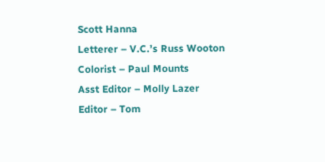Scott Hanna
Letterer – V.C.’s Russ Wooton
Colorist – Paul Mounts
Asst Editor – Molly Lazer
Editor – Tom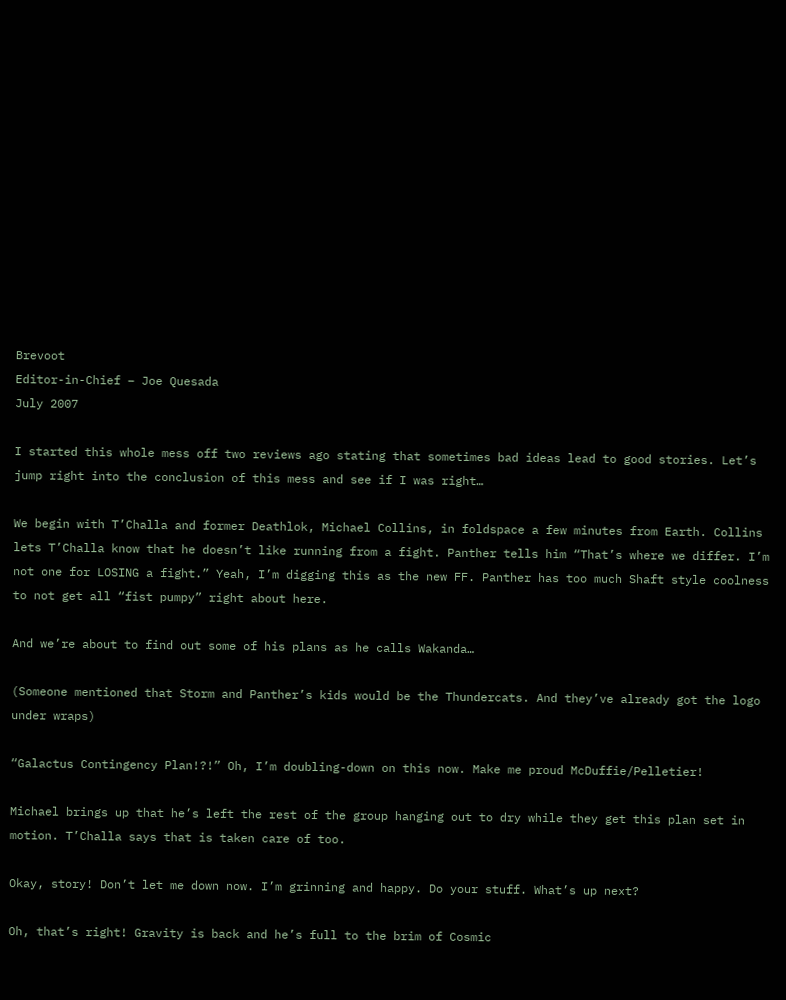Brevoot
Editor-in-Chief – Joe Quesada
July 2007

I started this whole mess off two reviews ago stating that sometimes bad ideas lead to good stories. Let’s jump right into the conclusion of this mess and see if I was right…

We begin with T’Challa and former Deathlok, Michael Collins, in foldspace a few minutes from Earth. Collins lets T’Challa know that he doesn’t like running from a fight. Panther tells him “That’s where we differ. I’m not one for LOSING a fight.” Yeah, I’m digging this as the new FF. Panther has too much Shaft style coolness to not get all “fist pumpy” right about here.

And we’re about to find out some of his plans as he calls Wakanda…

(Someone mentioned that Storm and Panther’s kids would be the Thundercats. And they’ve already got the logo under wraps)

“Galactus Contingency Plan!?!” Oh, I’m doubling-down on this now. Make me proud McDuffie/Pelletier!

Michael brings up that he’s left the rest of the group hanging out to dry while they get this plan set in motion. T’Challa says that is taken care of too.

Okay, story! Don’t let me down now. I’m grinning and happy. Do your stuff. What’s up next?

Oh, that’s right! Gravity is back and he’s full to the brim of Cosmic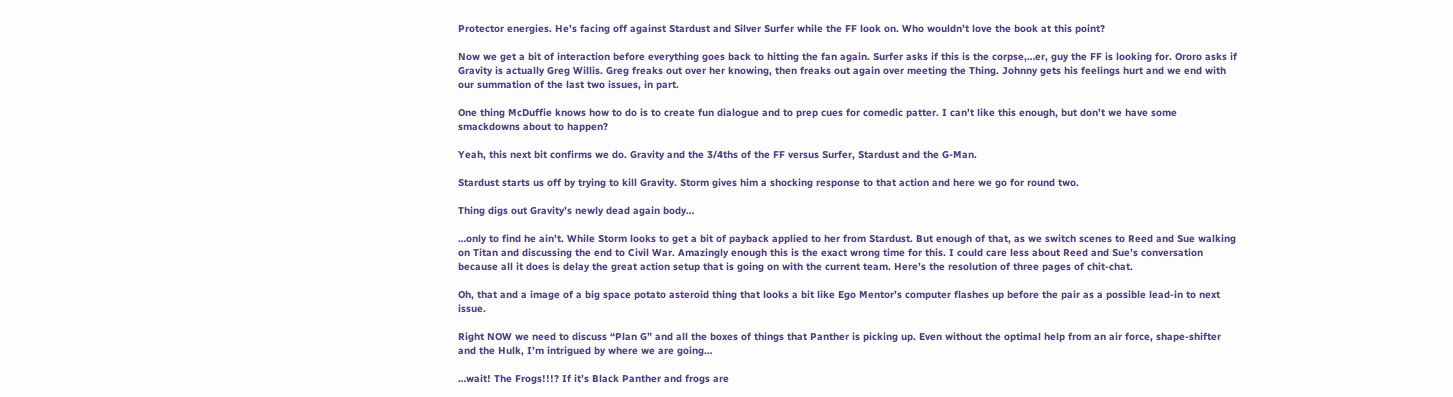Protector energies. He’s facing off against Stardust and Silver Surfer while the FF look on. Who wouldn’t love the book at this point?

Now we get a bit of interaction before everything goes back to hitting the fan again. Surfer asks if this is the corpse,…er, guy the FF is looking for. Ororo asks if Gravity is actually Greg Willis. Greg freaks out over her knowing, then freaks out again over meeting the Thing. Johnny gets his feelings hurt and we end with our summation of the last two issues, in part.

One thing McDuffie knows how to do is to create fun dialogue and to prep cues for comedic patter. I can’t like this enough, but don’t we have some smackdowns about to happen?

Yeah, this next bit confirms we do. Gravity and the 3/4ths of the FF versus Surfer, Stardust and the G-Man.

Stardust starts us off by trying to kill Gravity. Storm gives him a shocking response to that action and here we go for round two.

Thing digs out Gravity’s newly dead again body…

…only to find he ain’t. While Storm looks to get a bit of payback applied to her from Stardust. But enough of that, as we switch scenes to Reed and Sue walking on Titan and discussing the end to Civil War. Amazingly enough this is the exact wrong time for this. I could care less about Reed and Sue’s conversation because all it does is delay the great action setup that is going on with the current team. Here’s the resolution of three pages of chit-chat.

Oh, that and a image of a big space potato asteroid thing that looks a bit like Ego Mentor’s computer flashes up before the pair as a possible lead-in to next issue.

Right NOW we need to discuss “Plan G” and all the boxes of things that Panther is picking up. Even without the optimal help from an air force, shape-shifter and the Hulk, I’m intrigued by where we are going…

…wait! The Frogs!!!? If it’s Black Panther and frogs are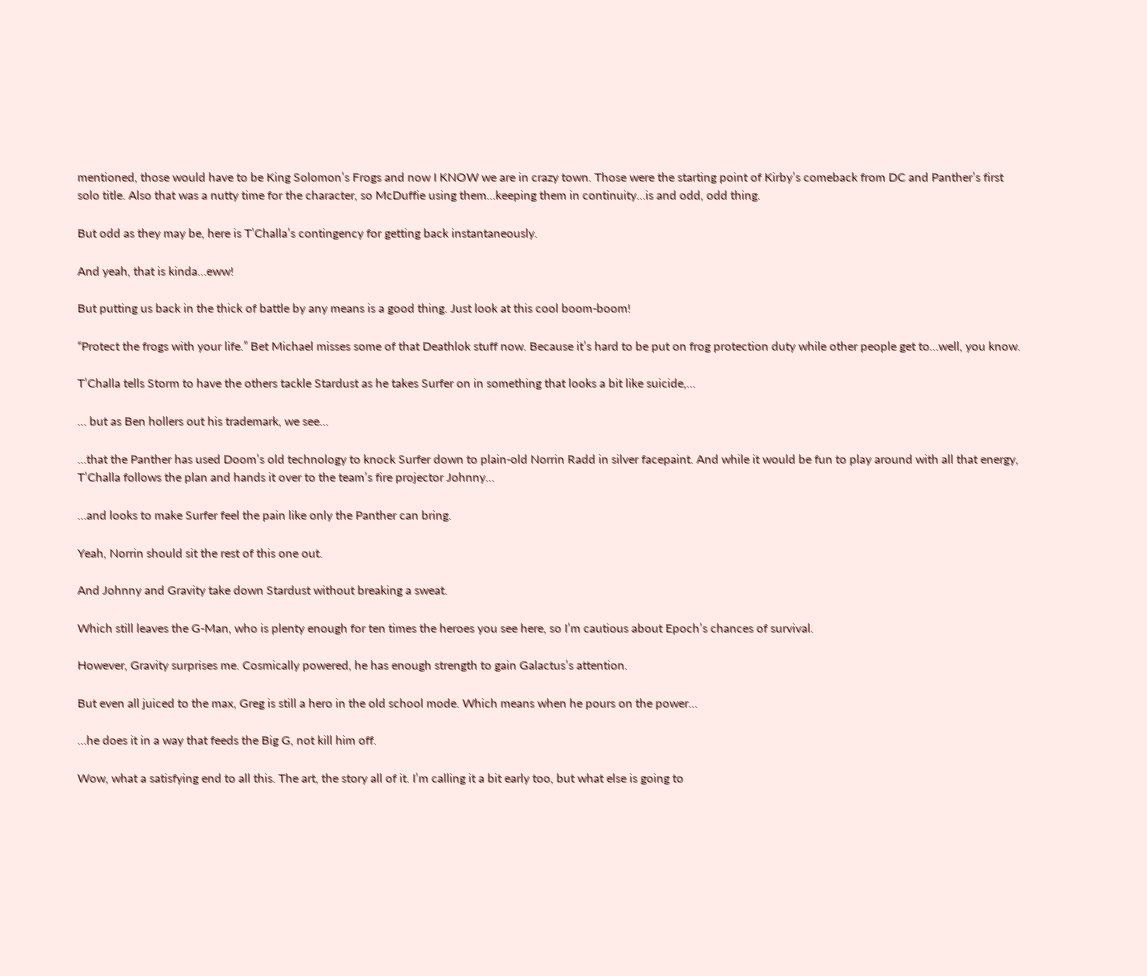mentioned, those would have to be King Solomon’s Frogs and now I KNOW we are in crazy town. Those were the starting point of Kirby’s comeback from DC and Panther’s first solo title. Also that was a nutty time for the character, so McDuffie using them…keeping them in continuity…is and odd, odd thing.

But odd as they may be, here is T’Challa’s contingency for getting back instantaneously.

And yeah, that is kinda…eww!

But putting us back in the thick of battle by any means is a good thing. Just look at this cool boom-boom!

“Protect the frogs with your life.” Bet Michael misses some of that Deathlok stuff now. Because it’s hard to be put on frog protection duty while other people get to…well, you know.

T’Challa tells Storm to have the others tackle Stardust as he takes Surfer on in something that looks a bit like suicide,…

… but as Ben hollers out his trademark, we see…

…that the Panther has used Doom’s old technology to knock Surfer down to plain-old Norrin Radd in silver facepaint. And while it would be fun to play around with all that energy, T’Challa follows the plan and hands it over to the team’s fire projector Johnny…

…and looks to make Surfer feel the pain like only the Panther can bring.

Yeah, Norrin should sit the rest of this one out.

And Johnny and Gravity take down Stardust without breaking a sweat.

Which still leaves the G-Man, who is plenty enough for ten times the heroes you see here, so I’m cautious about Epoch’s chances of survival.

However, Gravity surprises me. Cosmically powered, he has enough strength to gain Galactus’s attention.

But even all juiced to the max, Greg is still a hero in the old school mode. Which means when he pours on the power…

…he does it in a way that feeds the Big G, not kill him off.

Wow, what a satisfying end to all this. The art, the story all of it. I’m calling it a bit early too, but what else is going to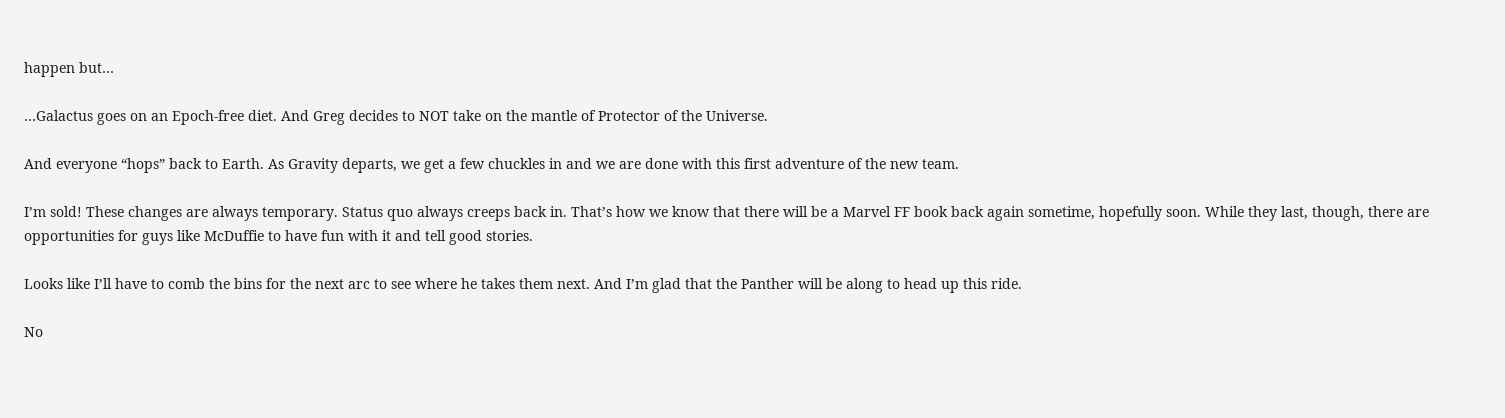happen but…

…Galactus goes on an Epoch-free diet. And Greg decides to NOT take on the mantle of Protector of the Universe.

And everyone “hops” back to Earth. As Gravity departs, we get a few chuckles in and we are done with this first adventure of the new team.

I’m sold! These changes are always temporary. Status quo always creeps back in. That’s how we know that there will be a Marvel FF book back again sometime, hopefully soon. While they last, though, there are opportunities for guys like McDuffie to have fun with it and tell good stories.

Looks like I’ll have to comb the bins for the next arc to see where he takes them next. And I’m glad that the Panther will be along to head up this ride.

No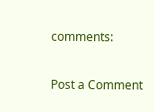comments:

Post a Comment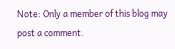Note: Only a member of this blog may post a comment.